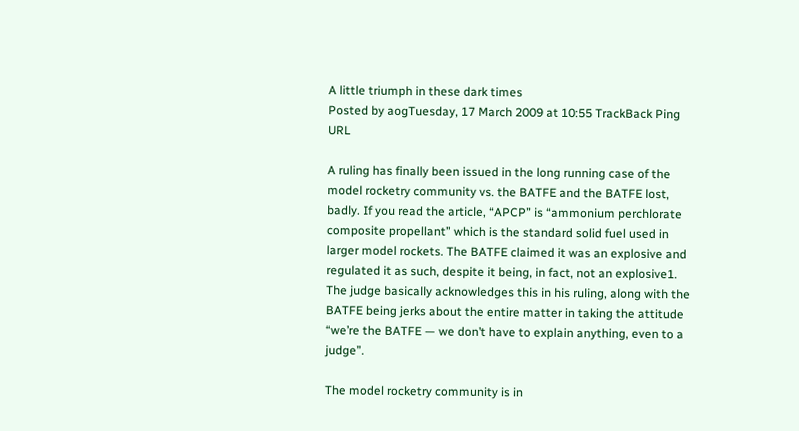A little triumph in these dark times
Posted by aogTuesday, 17 March 2009 at 10:55 TrackBack Ping URL

A ruling has finally been issued in the long running case of the model rocketry community vs. the BATFE and the BATFE lost, badly. If you read the article, “APCP” is “ammonium perchlorate composite propellant” which is the standard solid fuel used in larger model rockets. The BATFE claimed it was an explosive and regulated it as such, despite it being, in fact, not an explosive1. The judge basically acknowledges this in his ruling, along with the BATFE being jerks about the entire matter in taking the attitude “we’re the BATFE — we don’t have to explain anything, even to a judge”.

The model rocketry community is in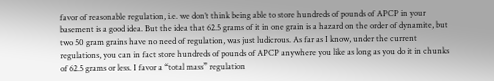favor of reasonable regulation, i.e. we don’t think being able to store hundreds of pounds of APCP in your basement is a good idea. But the idea that 62.5 grams of it in one grain is a hazard on the order of dynamite, but two 50 gram grains have no need of regulation, was just ludicrous. As far as I know, under the current regulations, you can in fact store hundreds of pounds of APCP anywhere you like as long as you do it in chunks of 62.5 grams or less. I favor a “total mass” regulation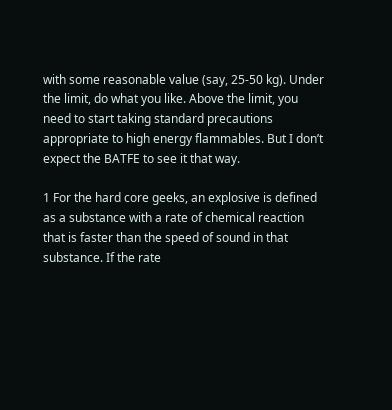with some reasonable value (say, 25-50 kg). Under the limit, do what you like. Above the limit, you need to start taking standard precautions appropriate to high energy flammables. But I don’t expect the BATFE to see it that way.

1 For the hard core geeks, an explosive is defined as a substance with a rate of chemical reaction that is faster than the speed of sound in that substance. If the rate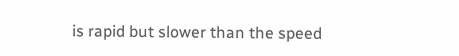is rapid but slower than the speed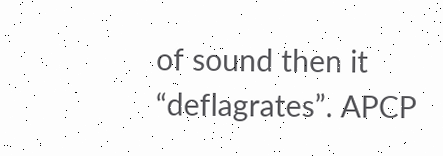of sound then it “deflagrates”. APCP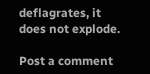deflagrates, it does not explode.

Post a comment